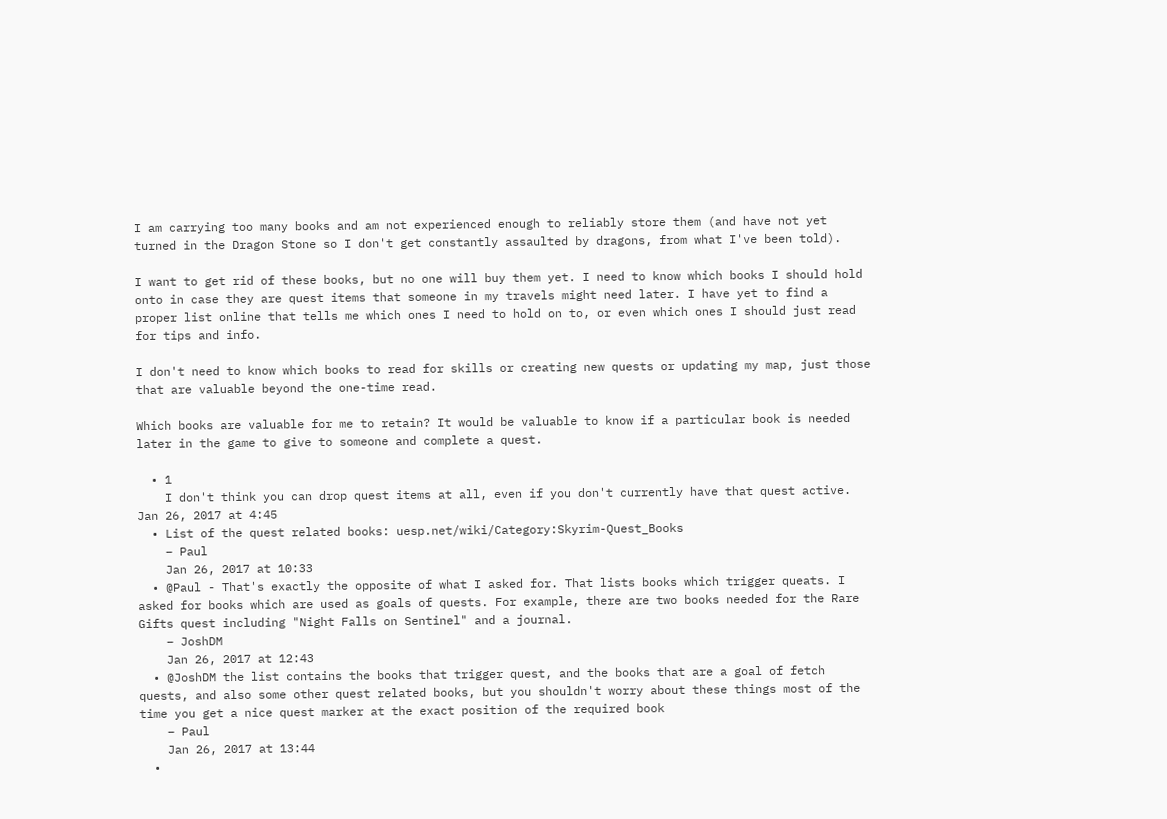I am carrying too many books and am not experienced enough to reliably store them (and have not yet turned in the Dragon Stone so I don't get constantly assaulted by dragons, from what I've been told).

I want to get rid of these books, but no one will buy them yet. I need to know which books I should hold onto in case they are quest items that someone in my travels might need later. I have yet to find a proper list online that tells me which ones I need to hold on to, or even which ones I should just read for tips and info.

I don't need to know which books to read for skills or creating new quests or updating my map, just those that are valuable beyond the one-time read.

Which books are valuable for me to retain? It would be valuable to know if a particular book is needed later in the game to give to someone and complete a quest.

  • 1
    I don't think you can drop quest items at all, even if you don't currently have that quest active. Jan 26, 2017 at 4:45
  • List of the quest related books: uesp.net/wiki/Category:Skyrim-Quest_Books
    – Paul
    Jan 26, 2017 at 10:33
  • @Paul - That's exactly the opposite of what I asked for. That lists books which trigger queats. I asked for books which are used as goals of quests. For example, there are two books needed for the Rare Gifts quest including "Night Falls on Sentinel" and a journal.
    – JoshDM
    Jan 26, 2017 at 12:43
  • @JoshDM the list contains the books that trigger quest, and the books that are a goal of fetch quests, and also some other quest related books, but you shouldn't worry about these things most of the time you get a nice quest marker at the exact position of the required book
    – Paul
    Jan 26, 2017 at 13:44
  •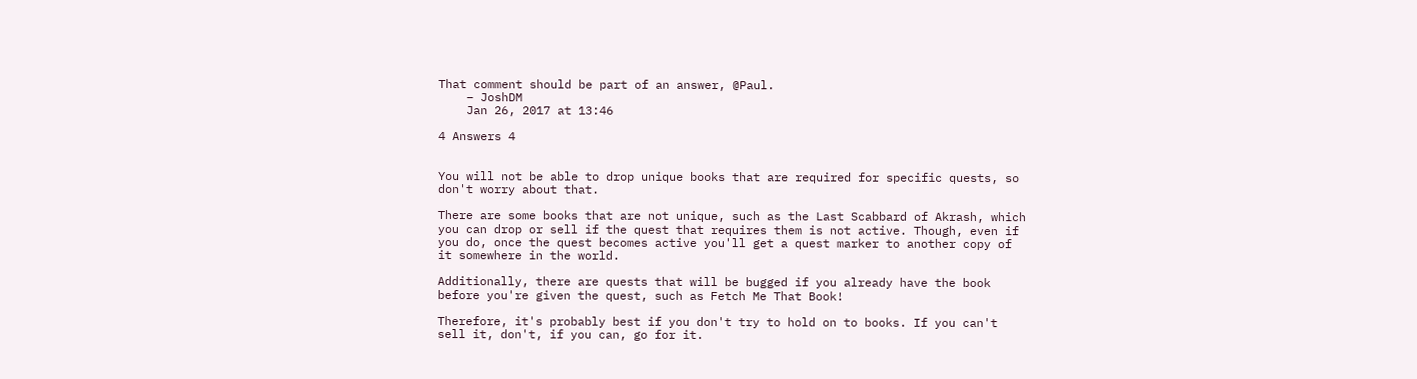That comment should be part of an answer, @Paul.
    – JoshDM
    Jan 26, 2017 at 13:46

4 Answers 4


You will not be able to drop unique books that are required for specific quests, so don't worry about that.

There are some books that are not unique, such as the Last Scabbard of Akrash, which you can drop or sell if the quest that requires them is not active. Though, even if you do, once the quest becomes active you'll get a quest marker to another copy of it somewhere in the world.

Additionally, there are quests that will be bugged if you already have the book before you're given the quest, such as Fetch Me That Book!

Therefore, it's probably best if you don't try to hold on to books. If you can't sell it, don't, if you can, go for it.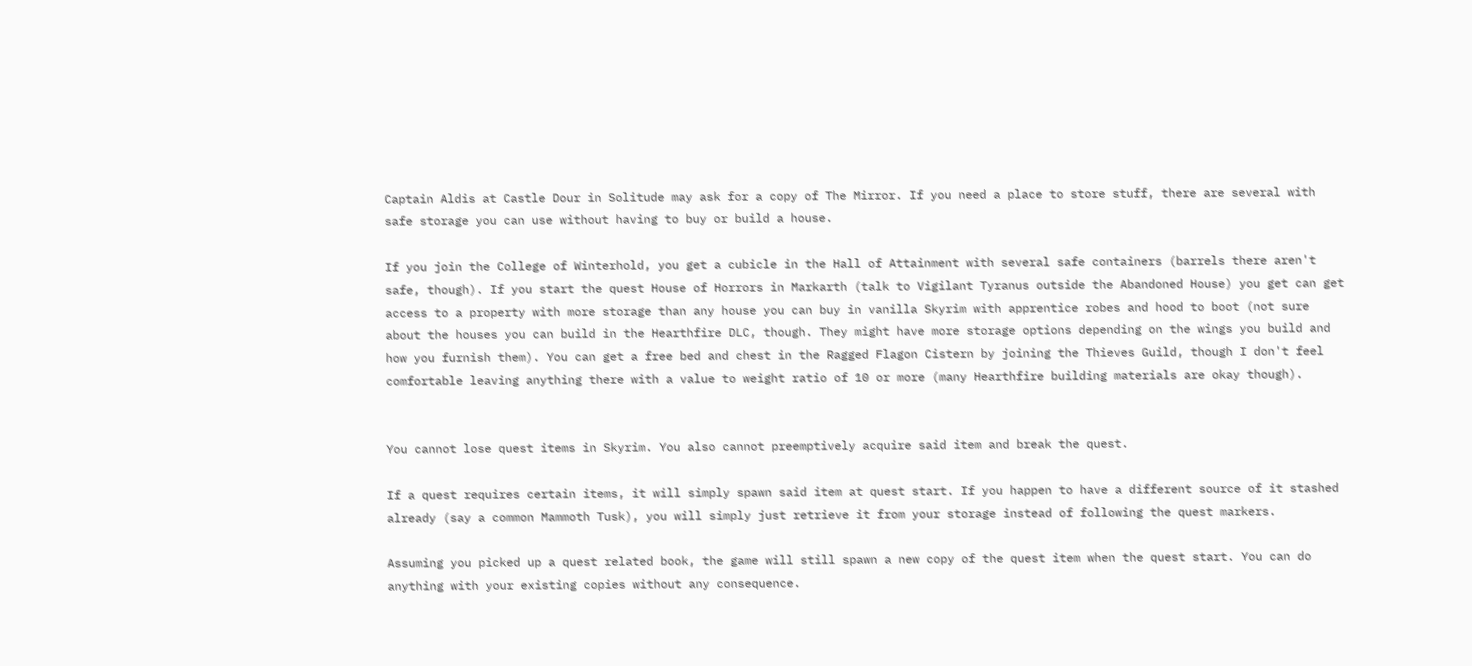Captain Aldis at Castle Dour in Solitude may ask for a copy of The Mirror. If you need a place to store stuff, there are several with safe storage you can use without having to buy or build a house.

If you join the College of Winterhold, you get a cubicle in the Hall of Attainment with several safe containers (barrels there aren't safe, though). If you start the quest House of Horrors in Markarth (talk to Vigilant Tyranus outside the Abandoned House) you get can get access to a property with more storage than any house you can buy in vanilla Skyrim with apprentice robes and hood to boot (not sure about the houses you can build in the Hearthfire DLC, though. They might have more storage options depending on the wings you build and how you furnish them). You can get a free bed and chest in the Ragged Flagon Cistern by joining the Thieves Guild, though I don't feel comfortable leaving anything there with a value to weight ratio of 10 or more (many Hearthfire building materials are okay though).


You cannot lose quest items in Skyrim. You also cannot preemptively acquire said item and break the quest.

If a quest requires certain items, it will simply spawn said item at quest start. If you happen to have a different source of it stashed already (say a common Mammoth Tusk), you will simply just retrieve it from your storage instead of following the quest markers.

Assuming you picked up a quest related book, the game will still spawn a new copy of the quest item when the quest start. You can do anything with your existing copies without any consequence.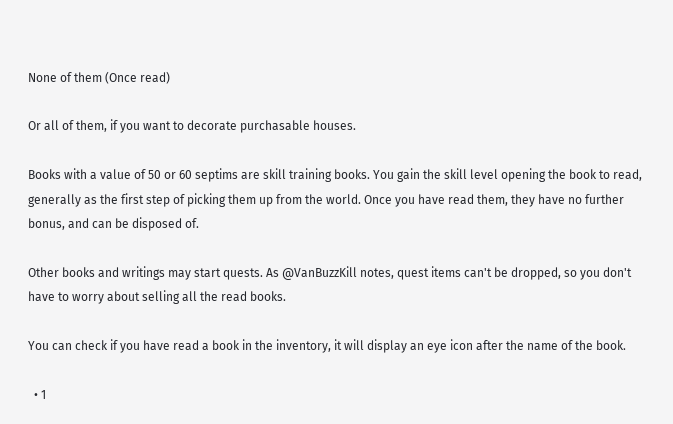None of them (Once read)

Or all of them, if you want to decorate purchasable houses.

Books with a value of 50 or 60 septims are skill training books. You gain the skill level opening the book to read, generally as the first step of picking them up from the world. Once you have read them, they have no further bonus, and can be disposed of.

Other books and writings may start quests. As @VanBuzzKill notes, quest items can't be dropped, so you don't have to worry about selling all the read books.

You can check if you have read a book in the inventory, it will display an eye icon after the name of the book.

  • 1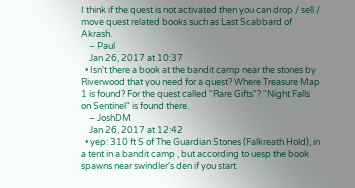I think if the quest is not activated then you can drop / sell / move quest related books such as Last Scabbard of Akrash.
    – Paul
    Jan 26, 2017 at 10:37
  • Isn't there a book at the bandit camp near the stones by Riverwood that you need for a quest? Where Treasure Map 1 is found? For the quest called "Rare Gifts"? "Night Falls on Sentinel" is found there.
    – JoshDM
    Jan 26, 2017 at 12:42
  • yep: 310 ft S of The Guardian Stones (Falkreath Hold), in a tent in a bandit camp , but according to uesp the book spawns near swindler's den if you start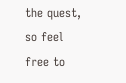the quest, so feel free to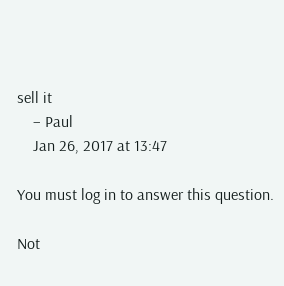sell it
    – Paul
    Jan 26, 2017 at 13:47

You must log in to answer this question.

Not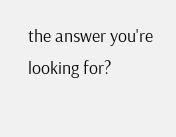the answer you're looking for?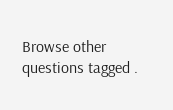Browse other questions tagged .